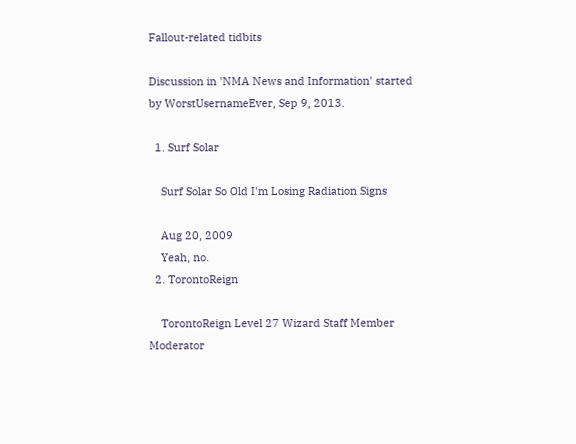Fallout-related tidbits

Discussion in 'NMA News and Information' started by WorstUsernameEver, Sep 9, 2013.

  1. Surf Solar

    Surf Solar So Old I'm Losing Radiation Signs

    Aug 20, 2009
    Yeah, no.
  2. TorontoReign

    TorontoReign Level 27 Wizard Staff Member Moderator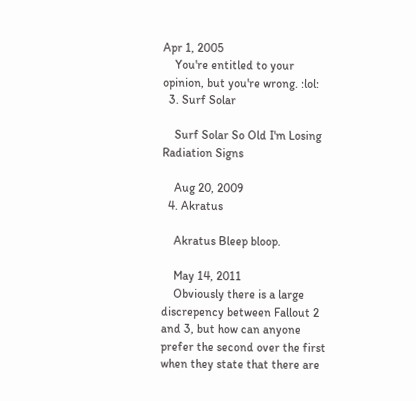Apr 1, 2005
    You're entitled to your opinion, but you're wrong. :lol:
  3. Surf Solar

    Surf Solar So Old I'm Losing Radiation Signs

    Aug 20, 2009
  4. Akratus

    Akratus Bleep bloop.

    May 14, 2011
    Obviously there is a large discrepency between Fallout 2 and 3, but how can anyone prefer the second over the first when they state that there are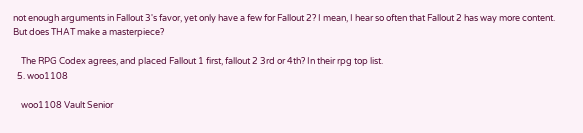not enough arguments in Fallout 3's favor, yet only have a few for Fallout 2? I mean, I hear so often that Fallout 2 has way more content. But does THAT make a masterpiece?

    The RPG Codex agrees, and placed Fallout 1 first, fallout 2 3rd or 4th? In their rpg top list.
  5. woo1108

    woo1108 Vault Senior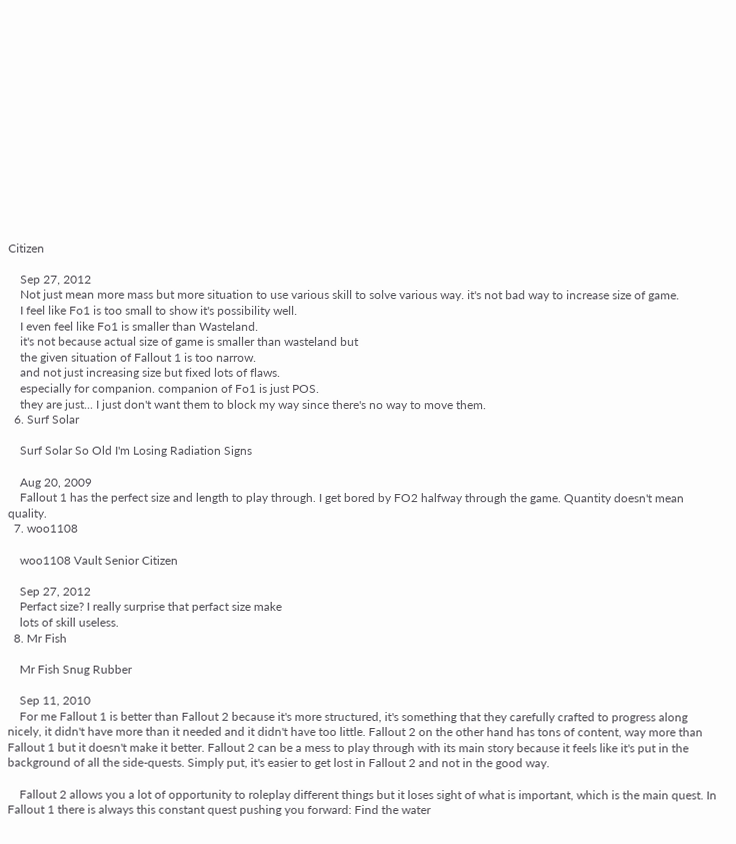Citizen

    Sep 27, 2012
    Not just mean more mass but more situation to use various skill to solve various way. it's not bad way to increase size of game.
    I feel like Fo1 is too small to show it's possibility well.
    I even feel like Fo1 is smaller than Wasteland.
    it's not because actual size of game is smaller than wasteland but
    the given situation of Fallout 1 is too narrow.
    and not just increasing size but fixed lots of flaws.
    especially for companion. companion of Fo1 is just POS.
    they are just... I just don't want them to block my way since there's no way to move them.
  6. Surf Solar

    Surf Solar So Old I'm Losing Radiation Signs

    Aug 20, 2009
    Fallout 1 has the perfect size and length to play through. I get bored by FO2 halfway through the game. Quantity doesn't mean quality.
  7. woo1108

    woo1108 Vault Senior Citizen

    Sep 27, 2012
    Perfact size? I really surprise that perfact size make
    lots of skill useless.
  8. Mr Fish

    Mr Fish Snug Rubber

    Sep 11, 2010
    For me Fallout 1 is better than Fallout 2 because it's more structured, it's something that they carefully crafted to progress along nicely, it didn't have more than it needed and it didn't have too little. Fallout 2 on the other hand has tons of content, way more than Fallout 1 but it doesn't make it better. Fallout 2 can be a mess to play through with its main story because it feels like it's put in the background of all the side-quests. Simply put, it's easier to get lost in Fallout 2 and not in the good way.

    Fallout 2 allows you a lot of opportunity to roleplay different things but it loses sight of what is important, which is the main quest. In Fallout 1 there is always this constant quest pushing you forward: Find the water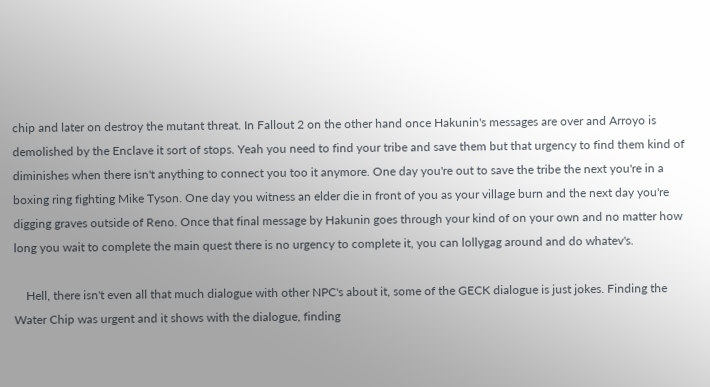chip and later on destroy the mutant threat. In Fallout 2 on the other hand once Hakunin's messages are over and Arroyo is demolished by the Enclave it sort of stops. Yeah you need to find your tribe and save them but that urgency to find them kind of diminishes when there isn't anything to connect you too it anymore. One day you're out to save the tribe the next you're in a boxing ring fighting Mike Tyson. One day you witness an elder die in front of you as your village burn and the next day you're digging graves outside of Reno. Once that final message by Hakunin goes through your kind of on your own and no matter how long you wait to complete the main quest there is no urgency to complete it, you can lollygag around and do whatev's.

    Hell, there isn't even all that much dialogue with other NPC's about it, some of the GECK dialogue is just jokes. Finding the Water Chip was urgent and it shows with the dialogue, finding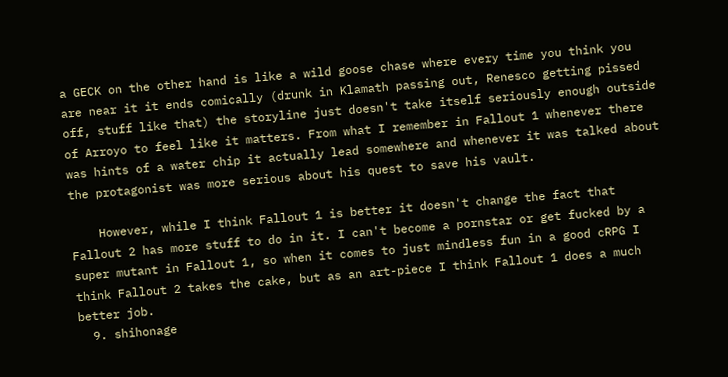a GECK on the other hand is like a wild goose chase where every time you think you are near it it ends comically (drunk in Klamath passing out, Renesco getting pissed off, stuff like that) the storyline just doesn't take itself seriously enough outside of Arroyo to feel like it matters. From what I remember in Fallout 1 whenever there was hints of a water chip it actually lead somewhere and whenever it was talked about the protagonist was more serious about his quest to save his vault.

    However, while I think Fallout 1 is better it doesn't change the fact that Fallout 2 has more stuff to do in it. I can't become a pornstar or get fucked by a super mutant in Fallout 1, so when it comes to just mindless fun in a good cRPG I think Fallout 2 takes the cake, but as an art-piece I think Fallout 1 does a much better job.
  9. shihonage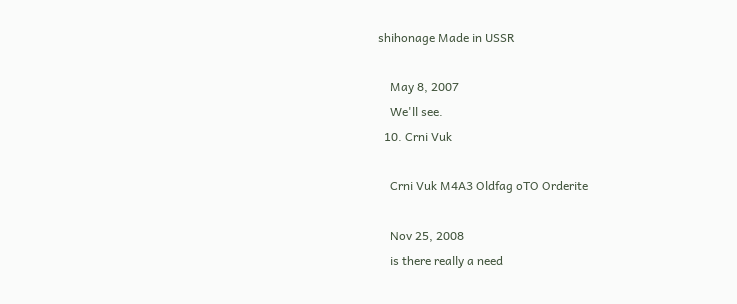shihonage Made in USSR

    May 8, 2007
    We'll see.
  10. Crni Vuk

    Crni Vuk M4A3 Oldfag oTO Orderite

    Nov 25, 2008
    is there really a need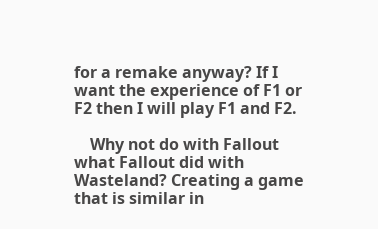for a remake anyway? If I want the experience of F1 or F2 then I will play F1 and F2.

    Why not do with Fallout what Fallout did with Wasteland? Creating a game that is similar in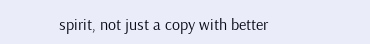spirit, not just a copy with better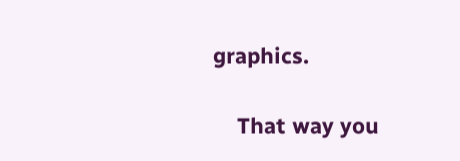graphics.

    That way you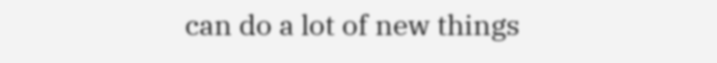can do a lot of new things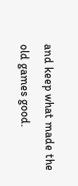and keep what made the old games good.